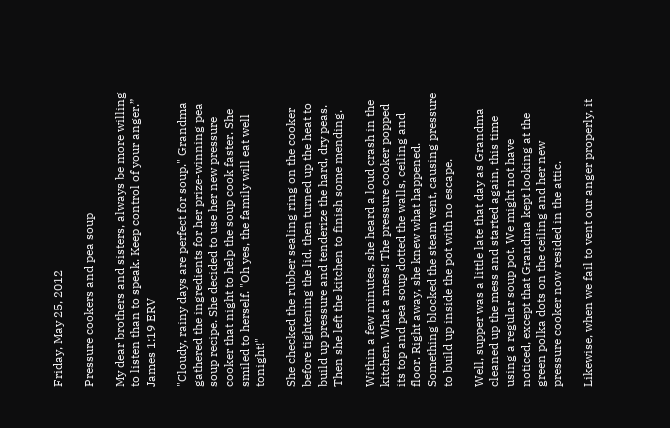Friday, May 25, 2012

Pressure cookers and pea soup

My dear brothers and sisters, always be more willing to listen than to speak. Keep control of your anger.” James 1:19 ERV

"Cloudy, rainy days are perfect for soup." Grandma gathered the ingredients for her prize-winning pea soup recipe. She decided to use her new pressure cooker that night to help the soup cook faster. She smiled to herself. "Oh yes, the family will eat well tonight!"

She checked the rubber sealing ring on the cooker before tightening the lid, then turned up the heat to build up pressure and tenderize the hard, dry peas. Then she left the kitchen to finish some mending.

Within a few minutes, she heard a loud crash in the kitchen. What a mess! The pressure cooker popped its top and pea soup dotted the walls, ceiling and floor. Right away, she knew what happened. Something blocked the steam vent, causing pressure to build up inside the pot with no escape.

Well, supper was a little late that day as Grandma cleaned up the mess and started again, this time using a regular soup pot. We might not have noticed, except that Grandma kept looking at the green polka dots on the ceiling and her new pressure cooker now resided in the attic.

Likewise, when we fail to vent our anger properly, it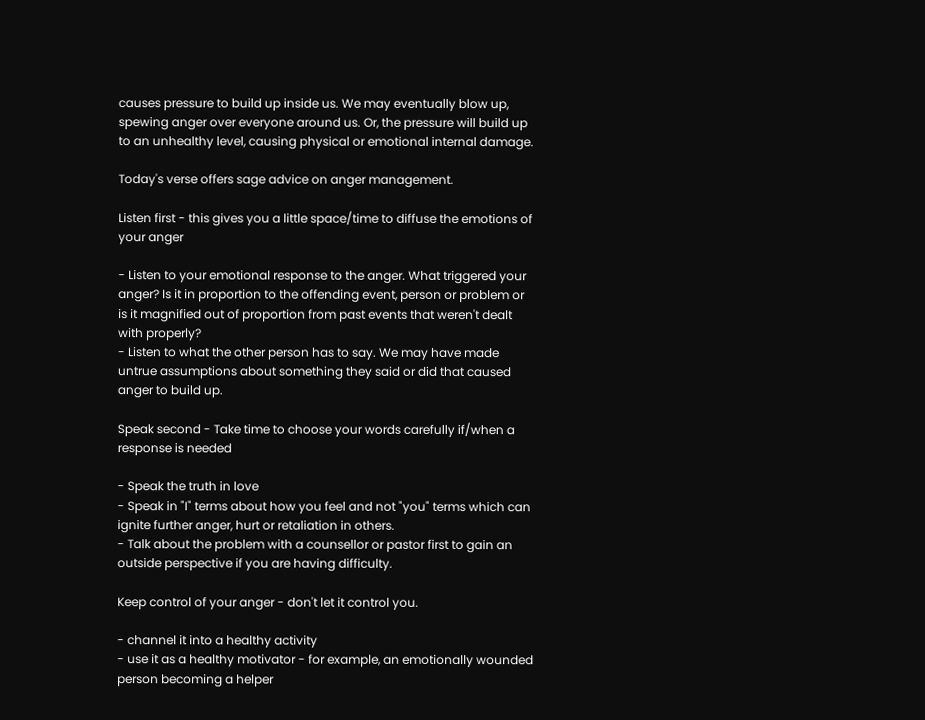causes pressure to build up inside us. We may eventually blow up, spewing anger over everyone around us. Or, the pressure will build up to an unhealthy level, causing physical or emotional internal damage.

Today's verse offers sage advice on anger management.

Listen first - this gives you a little space/time to diffuse the emotions of your anger

- Listen to your emotional response to the anger. What triggered your anger? Is it in proportion to the offending event, person or problem or is it magnified out of proportion from past events that weren't dealt with properly?
- Listen to what the other person has to say. We may have made untrue assumptions about something they said or did that caused anger to build up.

Speak second - Take time to choose your words carefully if/when a response is needed

- Speak the truth in love
- Speak in "I" terms about how you feel and not "you" terms which can ignite further anger, hurt or retaliation in others.
- Talk about the problem with a counsellor or pastor first to gain an outside perspective if you are having difficulty.

Keep control of your anger - don't let it control you.

- channel it into a healthy activity
- use it as a healthy motivator - for example, an emotionally wounded person becoming a helper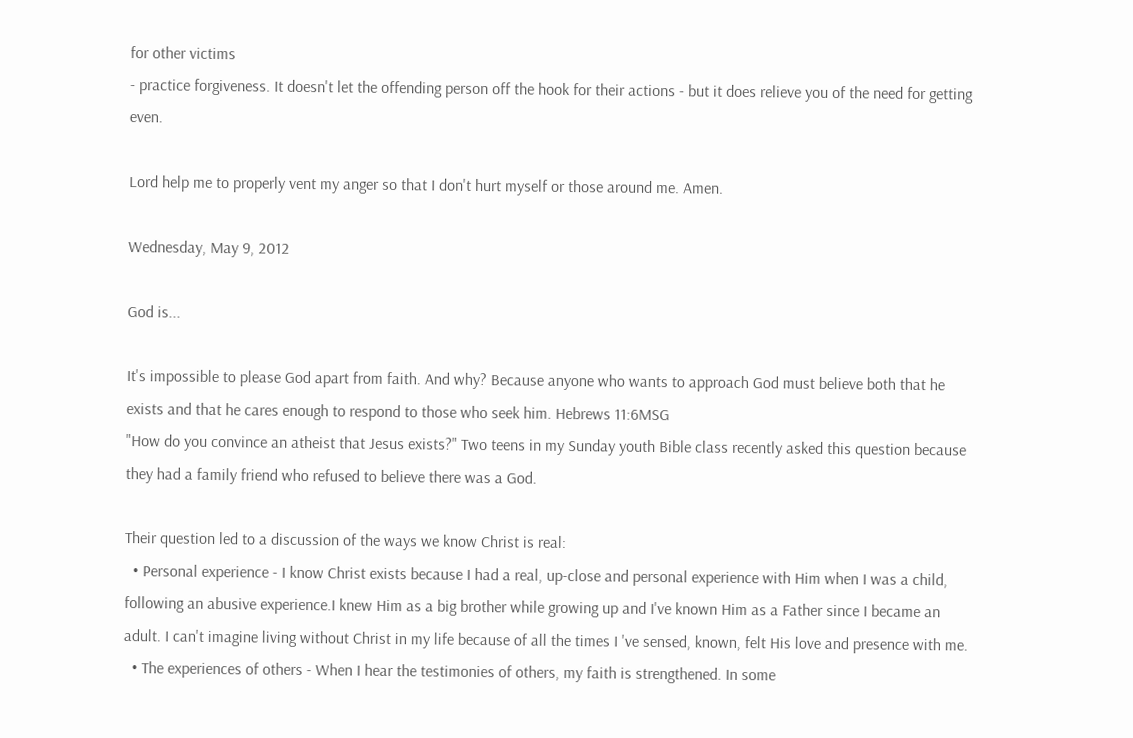for other victims
- practice forgiveness. It doesn't let the offending person off the hook for their actions - but it does relieve you of the need for getting even.

Lord help me to properly vent my anger so that I don't hurt myself or those around me. Amen.

Wednesday, May 9, 2012

God is...

It's impossible to please God apart from faith. And why? Because anyone who wants to approach God must believe both that he exists and that he cares enough to respond to those who seek him. Hebrews 11:6MSG
"How do you convince an atheist that Jesus exists?" Two teens in my Sunday youth Bible class recently asked this question because they had a family friend who refused to believe there was a God.

Their question led to a discussion of the ways we know Christ is real:
  • Personal experience - I know Christ exists because I had a real, up-close and personal experience with Him when I was a child, following an abusive experience.I knew Him as a big brother while growing up and I've known Him as a Father since I became an adult. I can't imagine living without Christ in my life because of all the times I 've sensed, known, felt His love and presence with me.
  • The experiences of others - When I hear the testimonies of others, my faith is strengthened. In some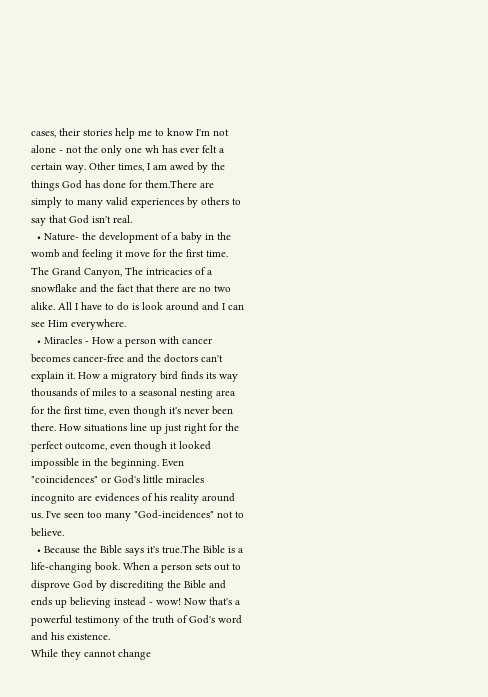cases, their stories help me to know I'm not alone - not the only one wh has ever felt a certain way. Other times, I am awed by the things God has done for them.There are simply to many valid experiences by others to say that God isn't real.
  • Nature- the development of a baby in the womb and feeling it move for the first time. The Grand Canyon, The intricacies of a snowflake and the fact that there are no two alike. All I have to do is look around and I can see Him everywhere.
  • Miracles - How a person with cancer becomes cancer-free and the doctors can't explain it. How a migratory bird finds its way thousands of miles to a seasonal nesting area for the first time, even though it's never been there. How situations line up just right for the perfect outcome, even though it looked impossible in the beginning. Even "coincidences" or God's little miracles incognito are evidences of his reality around us. I've seen too many "God-incidences" not to believe.
  • Because the Bible says it's true.The Bible is a life-changing book. When a person sets out to disprove God by discrediting the Bible and ends up believing instead - wow! Now that's a powerful testimony of the truth of God's word and his existence.
While they cannot change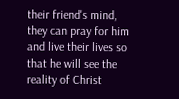their friend's mind, they can pray for him and live their lives so that he will see the reality of Christ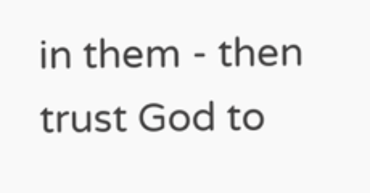in them - then trust God to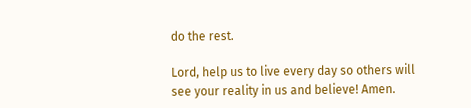do the rest.

Lord, help us to live every day so others will see your reality in us and believe! Amen.